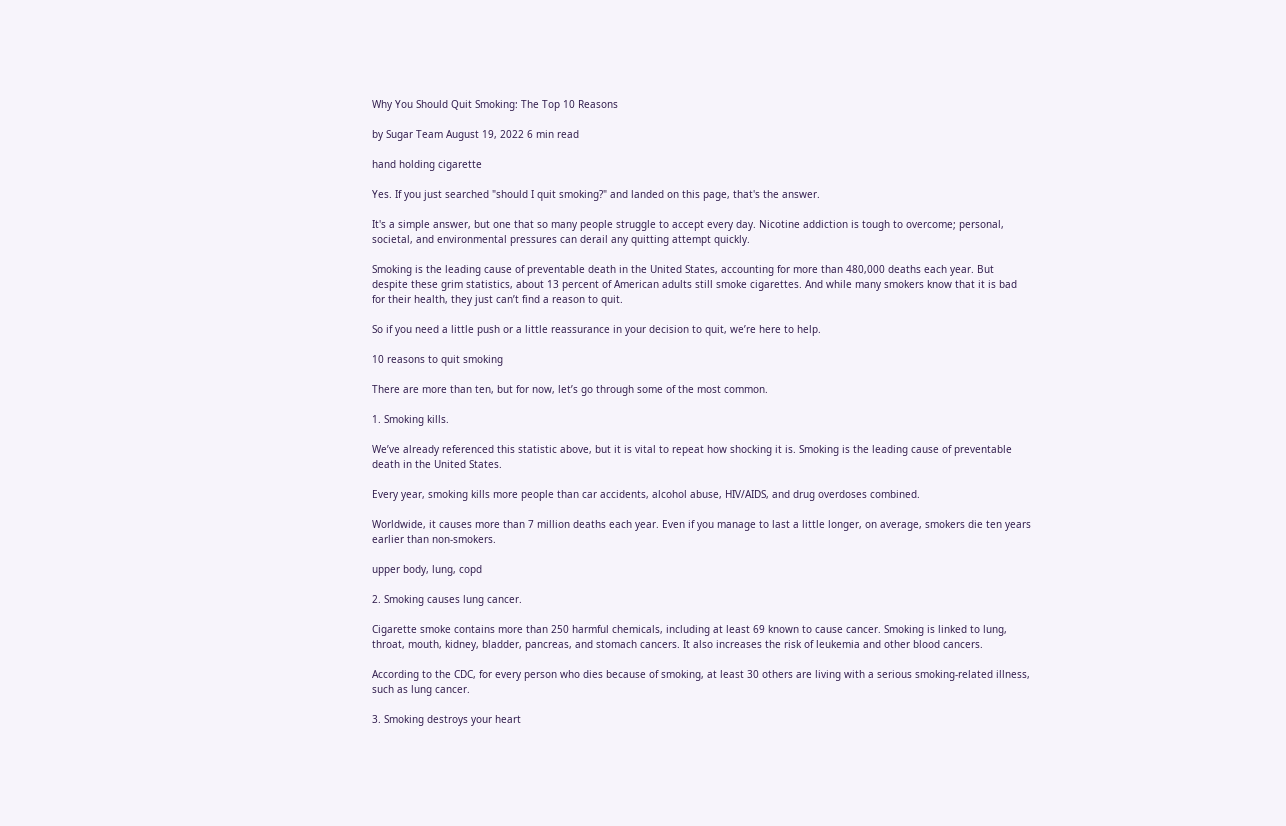Why You Should Quit Smoking: The Top 10 Reasons

by Sugar Team August 19, 2022 6 min read

hand holding cigarette

Yes. If you just searched "should I quit smoking?" and landed on this page, that's the answer.

It's a simple answer, but one that so many people struggle to accept every day. Nicotine addiction is tough to overcome; personal, societal, and environmental pressures can derail any quitting attempt quickly.

Smoking is the leading cause of preventable death in the United States, accounting for more than 480,000 deaths each year. But despite these grim statistics, about 13 percent of American adults still smoke cigarettes. And while many smokers know that it is bad for their health, they just can’t find a reason to quit.

So if you need a little push or a little reassurance in your decision to quit, we’re here to help.

10 reasons to quit smoking

There are more than ten, but for now, let’s go through some of the most common.

1. Smoking kills.

We’ve already referenced this statistic above, but it is vital to repeat how shocking it is. Smoking is the leading cause of preventable death in the United States.

Every year, smoking kills more people than car accidents, alcohol abuse, HIV/AIDS, and drug overdoses combined.

Worldwide, it causes more than 7 million deaths each year. Even if you manage to last a little longer, on average, smokers die ten years earlier than non-smokers.

upper body, lung, copd

2. Smoking causes lung cancer.

Cigarette smoke contains more than 250 harmful chemicals, including at least 69 known to cause cancer. Smoking is linked to lung, throat, mouth, kidney, bladder, pancreas, and stomach cancers. It also increases the risk of leukemia and other blood cancers.

According to the CDC, for every person who dies because of smoking, at least 30 others are living with a serious smoking-related illness, such as lung cancer.

3. Smoking destroys your heart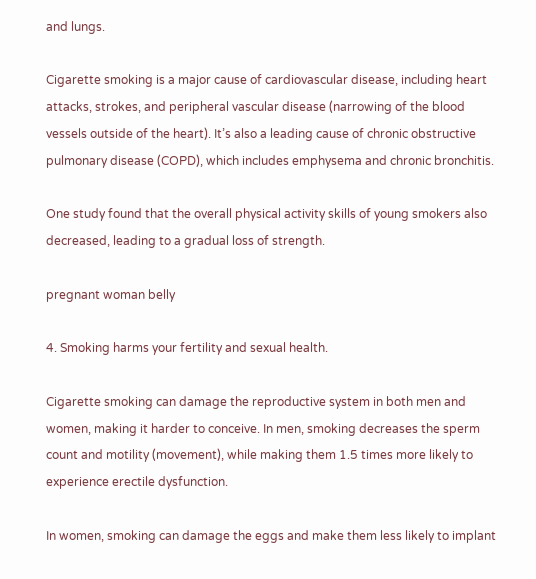and lungs.

Cigarette smoking is a major cause of cardiovascular disease, including heart attacks, strokes, and peripheral vascular disease (narrowing of the blood vessels outside of the heart). It’s also a leading cause of chronic obstructive pulmonary disease (COPD), which includes emphysema and chronic bronchitis.

One study found that the overall physical activity skills of young smokers also decreased, leading to a gradual loss of strength.

pregnant woman belly

4. Smoking harms your fertility and sexual health.

Cigarette smoking can damage the reproductive system in both men and women, making it harder to conceive. In men, smoking decreases the sperm count and motility (movement), while making them 1.5 times more likely to experience erectile dysfunction.

In women, smoking can damage the eggs and make them less likely to implant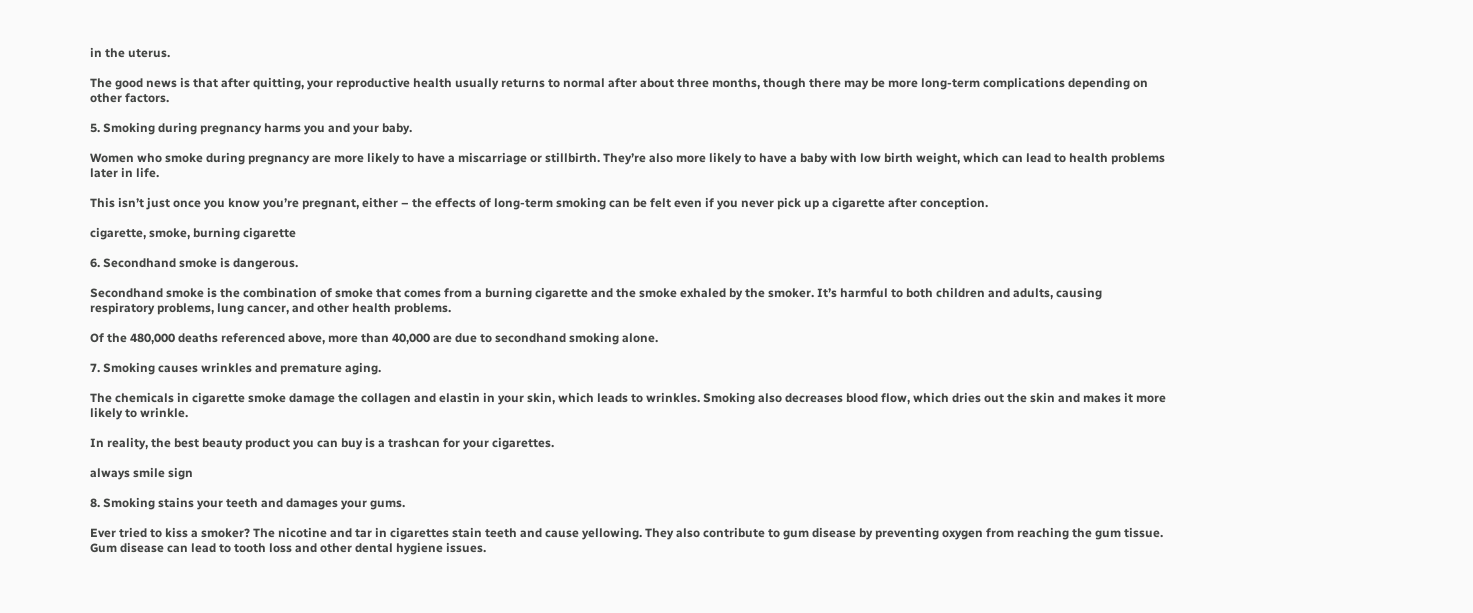in the uterus.

The good news is that after quitting, your reproductive health usually returns to normal after about three months, though there may be more long-term complications depending on other factors.

5. Smoking during pregnancy harms you and your baby.

Women who smoke during pregnancy are more likely to have a miscarriage or stillbirth. They’re also more likely to have a baby with low birth weight, which can lead to health problems later in life.

This isn’t just once you know you’re pregnant, either – the effects of long-term smoking can be felt even if you never pick up a cigarette after conception.

cigarette, smoke, burning cigarette

6. Secondhand smoke is dangerous.

Secondhand smoke is the combination of smoke that comes from a burning cigarette and the smoke exhaled by the smoker. It’s harmful to both children and adults, causing respiratory problems, lung cancer, and other health problems.

Of the 480,000 deaths referenced above, more than 40,000 are due to secondhand smoking alone.

7. Smoking causes wrinkles and premature aging.

The chemicals in cigarette smoke damage the collagen and elastin in your skin, which leads to wrinkles. Smoking also decreases blood flow, which dries out the skin and makes it more likely to wrinkle.

In reality, the best beauty product you can buy is a trashcan for your cigarettes.

always smile sign

8. Smoking stains your teeth and damages your gums.

Ever tried to kiss a smoker? The nicotine and tar in cigarettes stain teeth and cause yellowing. They also contribute to gum disease by preventing oxygen from reaching the gum tissue. Gum disease can lead to tooth loss and other dental hygiene issues.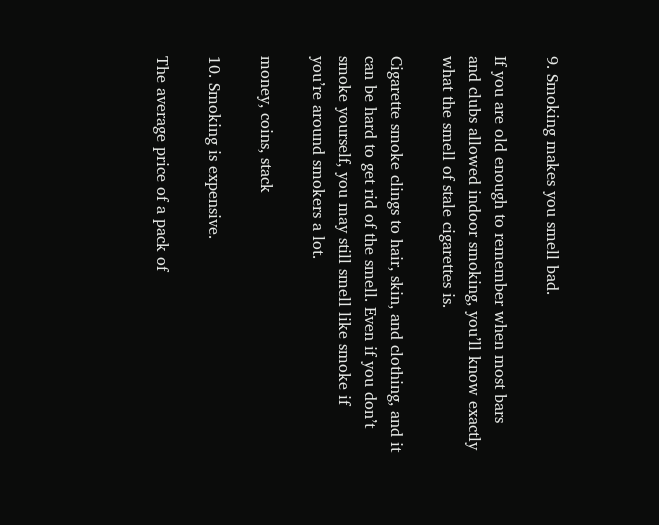9. Smoking makes you smell bad.

If you are old enough to remember when most bars and clubs allowed indoor smoking, you’ll know exactly what the smell of stale cigarettes is.

Cigarette smoke clings to hair, skin, and clothing, and it can be hard to get rid of the smell. Even if you don’t smoke yourself, you may still smell like smoke if you’re around smokers a lot.

money, coins, stack

10. Smoking is expensive.

The average price of a pack of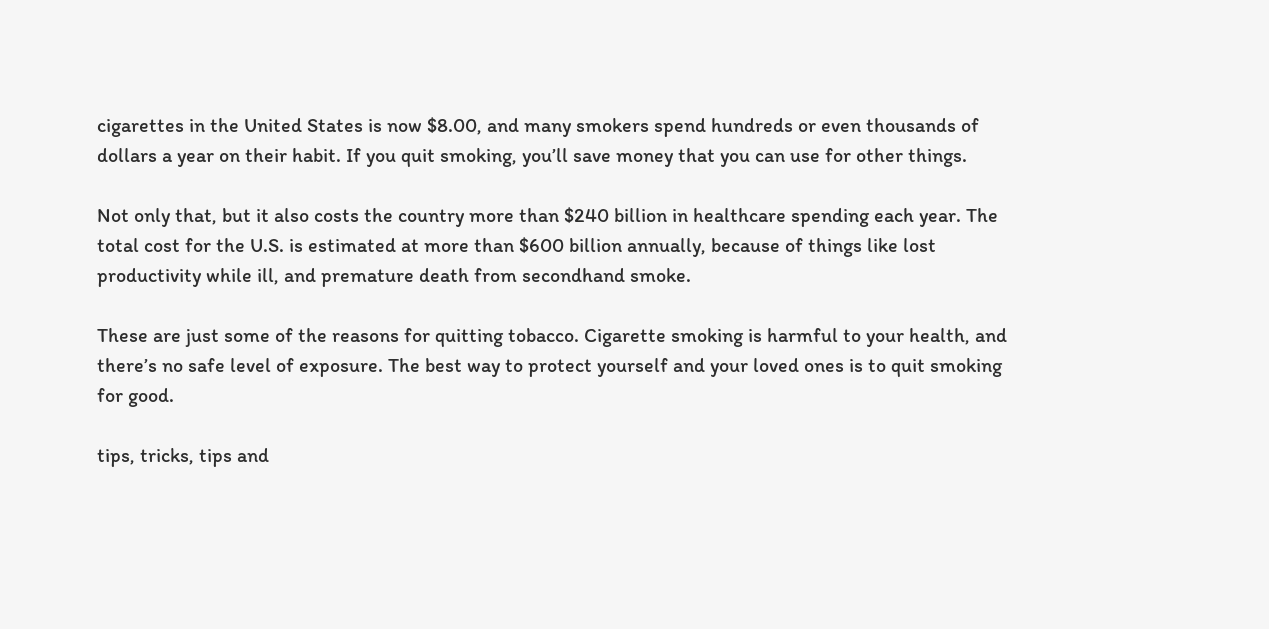cigarettes in the United States is now $8.00, and many smokers spend hundreds or even thousands of dollars a year on their habit. If you quit smoking, you’ll save money that you can use for other things.

Not only that, but it also costs the country more than $240 billion in healthcare spending each year. The total cost for the U.S. is estimated at more than $600 billion annually, because of things like lost productivity while ill, and premature death from secondhand smoke.

These are just some of the reasons for quitting tobacco. Cigarette smoking is harmful to your health, and there’s no safe level of exposure. The best way to protect yourself and your loved ones is to quit smoking for good.

tips, tricks, tips and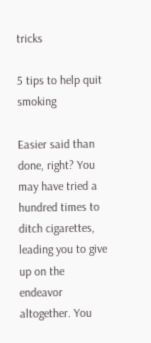tricks

5 tips to help quit smoking

Easier said than done, right? You may have tried a hundred times to ditch cigarettes, leading you to give up on the endeavor altogether. You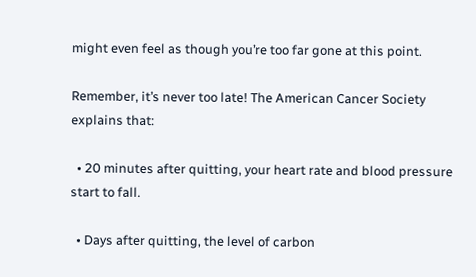might even feel as though you’re too far gone at this point.

Remember, it’s never too late! The American Cancer Society explains that:

  • 20 minutes after quitting, your heart rate and blood pressure start to fall.

  • Days after quitting, the level of carbon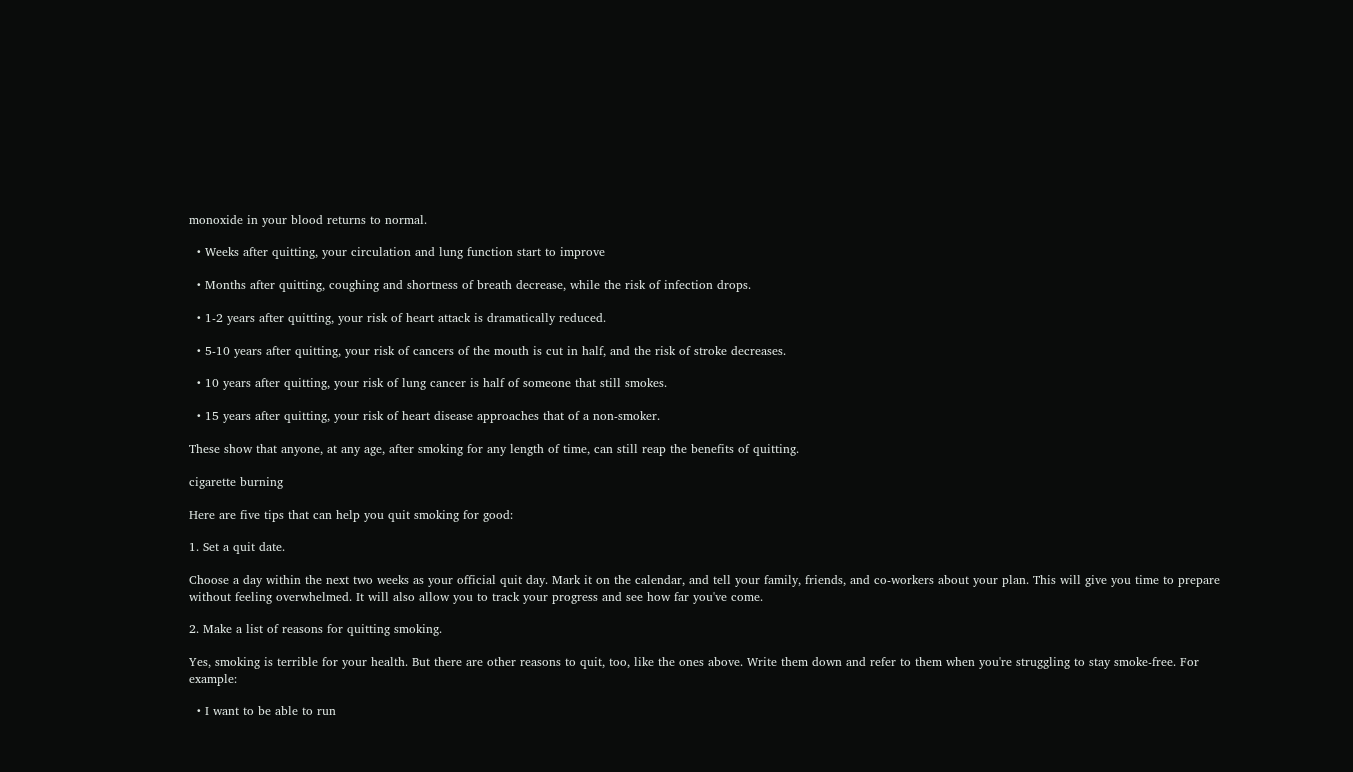monoxide in your blood returns to normal.

  • Weeks after quitting, your circulation and lung function start to improve

  • Months after quitting, coughing and shortness of breath decrease, while the risk of infection drops.

  • 1-2 years after quitting, your risk of heart attack is dramatically reduced.

  • 5-10 years after quitting, your risk of cancers of the mouth is cut in half, and the risk of stroke decreases.

  • 10 years after quitting, your risk of lung cancer is half of someone that still smokes.

  • 15 years after quitting, your risk of heart disease approaches that of a non-smoker.

These show that anyone, at any age, after smoking for any length of time, can still reap the benefits of quitting.

cigarette burning

Here are five tips that can help you quit smoking for good:

1. Set a quit date.

Choose a day within the next two weeks as your official quit day. Mark it on the calendar, and tell your family, friends, and co-workers about your plan. This will give you time to prepare without feeling overwhelmed. It will also allow you to track your progress and see how far you've come.

2. Make a list of reasons for quitting smoking.

Yes, smoking is terrible for your health. But there are other reasons to quit, too, like the ones above. Write them down and refer to them when you're struggling to stay smoke-free. For example:

  • I want to be able to run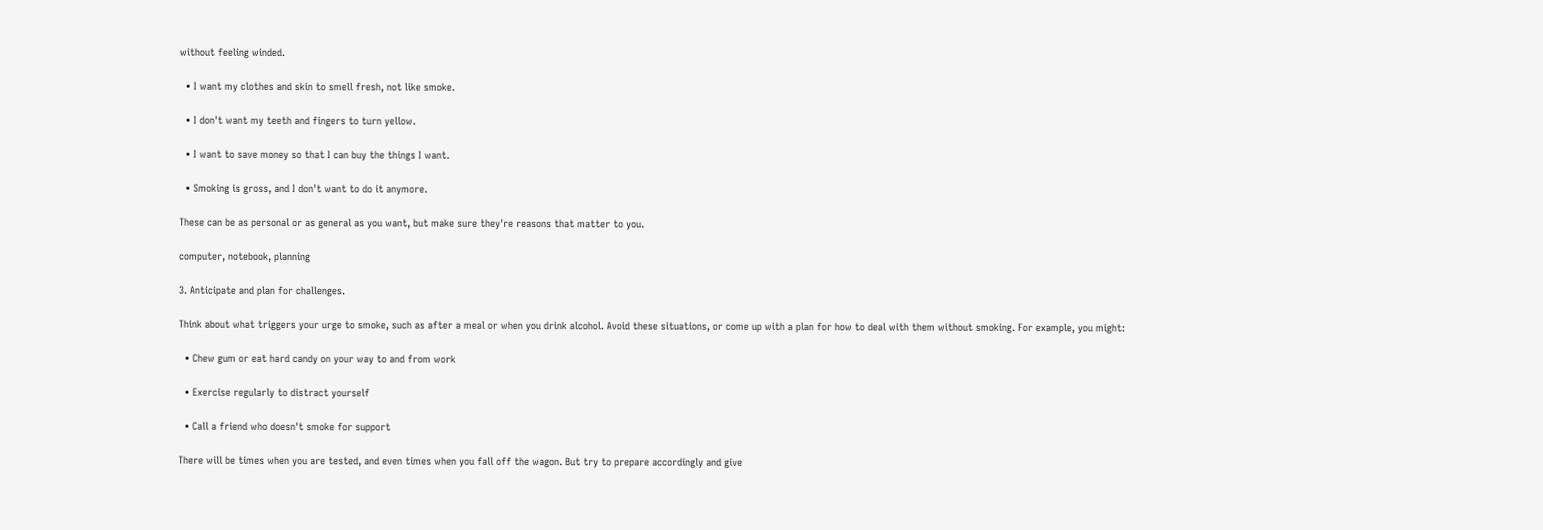without feeling winded.

  • I want my clothes and skin to smell fresh, not like smoke.

  • I don't want my teeth and fingers to turn yellow.

  • I want to save money so that I can buy the things I want.

  • Smoking is gross, and I don't want to do it anymore.

These can be as personal or as general as you want, but make sure they're reasons that matter to you.

computer, notebook, planning

3. Anticipate and plan for challenges.

Think about what triggers your urge to smoke, such as after a meal or when you drink alcohol. Avoid these situations, or come up with a plan for how to deal with them without smoking. For example, you might:

  • Chew gum or eat hard candy on your way to and from work

  • Exercise regularly to distract yourself

  • Call a friend who doesn't smoke for support

There will be times when you are tested, and even times when you fall off the wagon. But try to prepare accordingly and give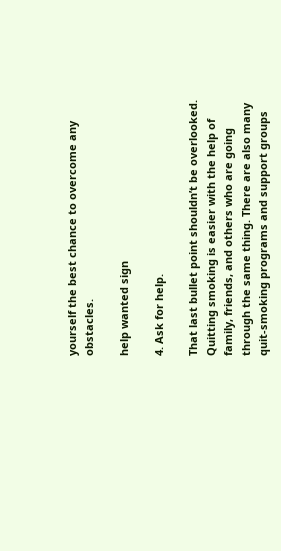yourself the best chance to overcome any obstacles.

help wanted sign

4. Ask for help.

That last bullet point shouldn’t be overlooked. Quitting smoking is easier with the help of family, friends, and others who are going through the same thing. There are also many quit-smoking programs and support groups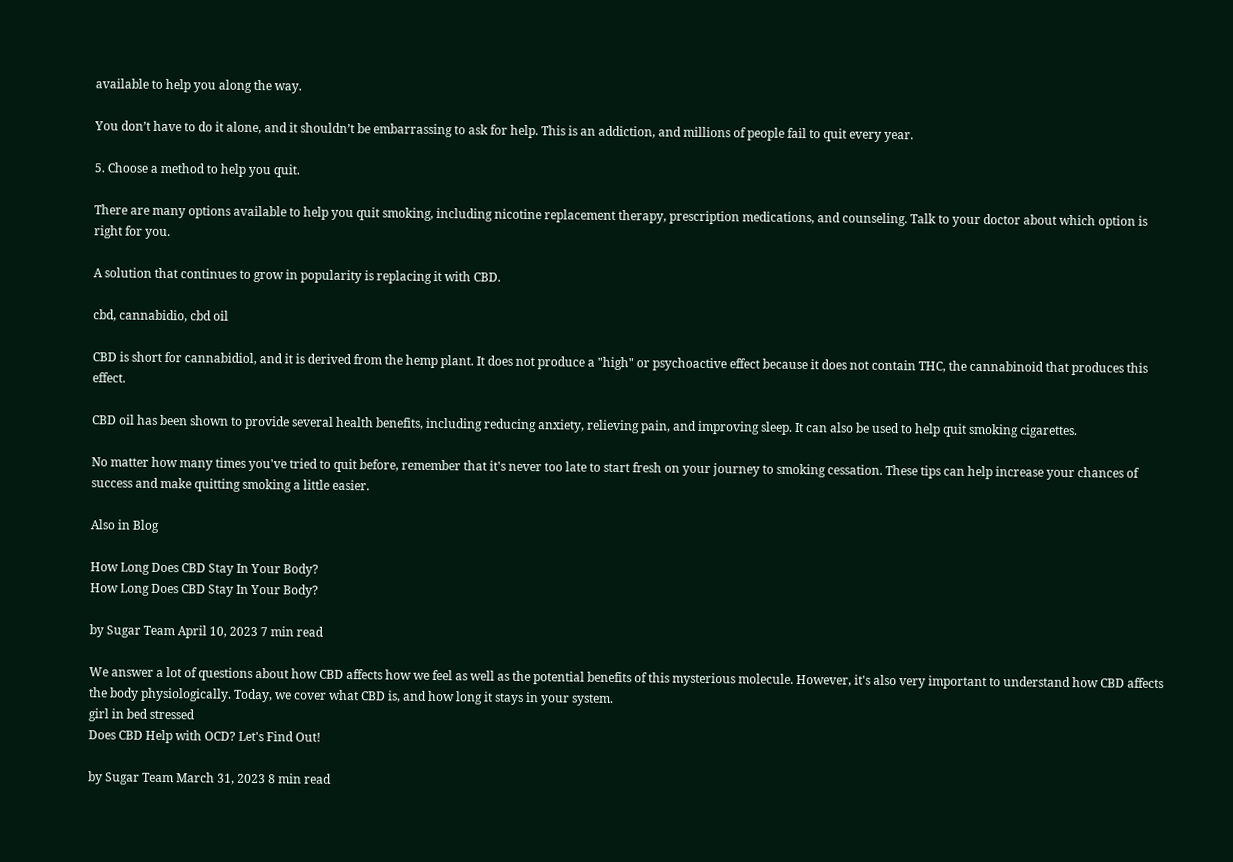available to help you along the way.

You don’t have to do it alone, and it shouldn’t be embarrassing to ask for help. This is an addiction, and millions of people fail to quit every year.

5. Choose a method to help you quit.

There are many options available to help you quit smoking, including nicotine replacement therapy, prescription medications, and counseling. Talk to your doctor about which option is right for you.

A solution that continues to grow in popularity is replacing it with CBD.

cbd, cannabidio, cbd oil

CBD is short for cannabidiol, and it is derived from the hemp plant. It does not produce a "high" or psychoactive effect because it does not contain THC, the cannabinoid that produces this effect.

CBD oil has been shown to provide several health benefits, including reducing anxiety, relieving pain, and improving sleep. It can also be used to help quit smoking cigarettes.

No matter how many times you've tried to quit before, remember that it's never too late to start fresh on your journey to smoking cessation. These tips can help increase your chances of success and make quitting smoking a little easier.

Also in Blog

How Long Does CBD Stay In Your Body?
How Long Does CBD Stay In Your Body?

by Sugar Team April 10, 2023 7 min read

We answer a lot of questions about how CBD affects how we feel as well as the potential benefits of this mysterious molecule. However, it's also very important to understand how CBD affects the body physiologically. Today, we cover what CBD is, and how long it stays in your system.
girl in bed stressed
Does CBD Help with OCD? Let's Find Out!

by Sugar Team March 31, 2023 8 min read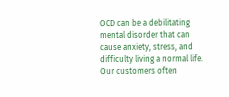OCD can be a debilitating mental disorder that can cause anxiety, stress, and difficulty living a normal life. Our customers often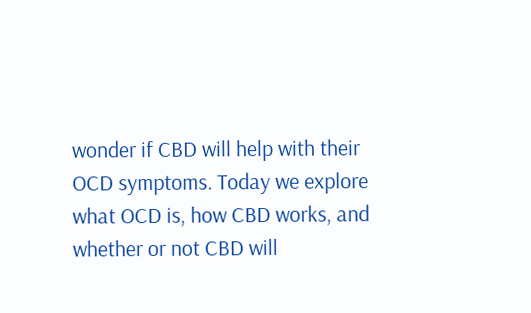wonder if CBD will help with their OCD symptoms. Today we explore what OCD is, how CBD works, and whether or not CBD will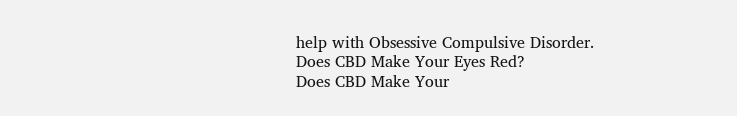help with Obsessive Compulsive Disorder.
Does CBD Make Your Eyes Red?
Does CBD Make Your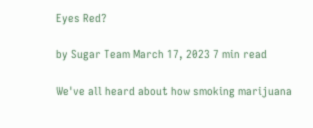Eyes Red?

by Sugar Team March 17, 2023 7 min read

We've all heard about how smoking marijuana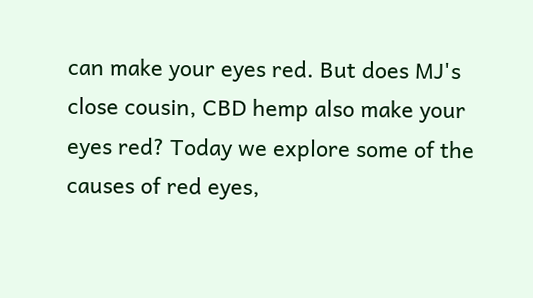can make your eyes red. But does MJ's close cousin, CBD hemp also make your eyes red? Today we explore some of the causes of red eyes,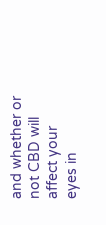and whether or not CBD will affect your eyes in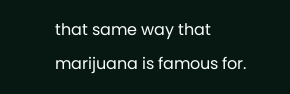that same way that marijuana is famous for.